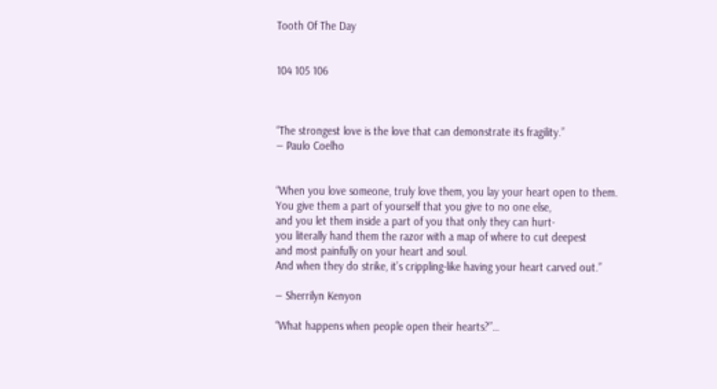Tooth Of The Day


104 105 106



“The strongest love is the love that can demonstrate its fragility.”
― Paulo Coelho


“When you love someone, truly love them, you lay your heart open to them.
You give them a part of yourself that you give to no one else,
and you let them inside a part of you that only they can hurt-
you literally hand them the razor with a map of where to cut deepest
and most painfully on your heart and soul.
And when they do strike, it’s crippling-like having your heart carved out.”

― Sherrilyn Kenyon

“What happens when people open their hearts?”…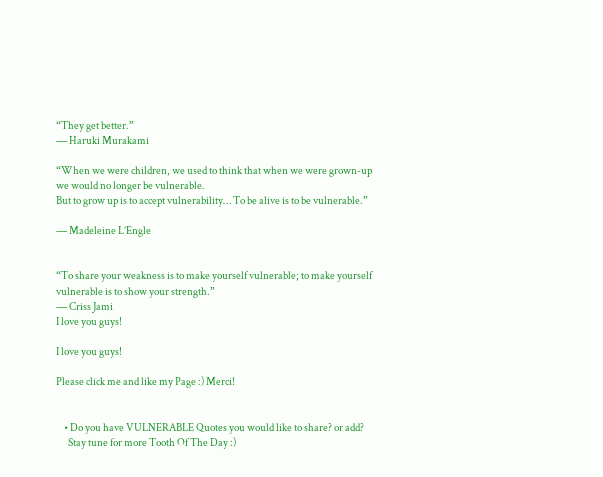“They get better.”
― Haruki Murakami

“When we were children, we used to think that when we were grown-up we would no longer be vulnerable.
But to grow up is to accept vulnerability… To be alive is to be vulnerable.”

― Madeleine L’Engle


“To share your weakness is to make yourself vulnerable; to make yourself vulnerable is to show your strength.”
― Criss Jami
I love you guys!

I love you guys!

Please click me and like my Page :) Merci!


    • Do you have VULNERABLE Quotes you would like to share? or add?
      Stay tune for more Tooth Of The Day :)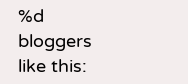%d bloggers like this: